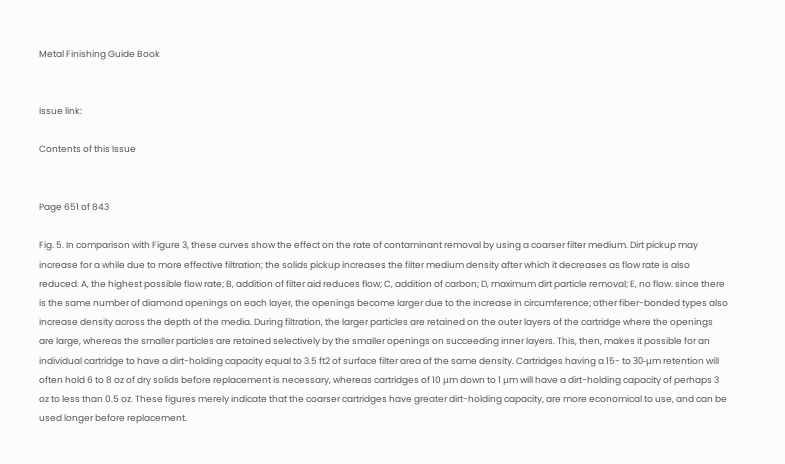Metal Finishing Guide Book


Issue link:

Contents of this Issue


Page 651 of 843

Fig. 5. In comparison with Figure 3, these curves show the effect on the rate of contaminant removal by using a coarser filter medium. Dirt pickup may increase for a while due to more effective filtration; the solids pickup increases the filter medium density after which it decreases as flow rate is also reduced. A, the highest possible flow rate; B, addition of filter aid reduces flow; C, addition of carbon; D, maximum dirt particle removal; E, no flow. since there is the same number of diamond openings on each layer, the openings become larger due to the increase in circumference; other fiber-bonded types also increase density across the depth of the media. During filtration, the larger particles are retained on the outer layers of the cartridge where the openings are large, whereas the smaller particles are retained selectively by the smaller openings on succeeding inner layers. This, then, makes it possible for an individual cartridge to have a dirt-holding capacity equal to 3.5 ft2 of surface filter area of the same density. Cartridges having a 15- to 30-μm retention will often hold 6 to 8 oz of dry solids before replacement is necessary, whereas cartridges of 10 μm down to 1 μm will have a dirt-holding capacity of perhaps 3 oz to less than 0.5 oz. These figures merely indicate that the coarser cartridges have greater dirt-holding capacity, are more economical to use, and can be used longer before replacement.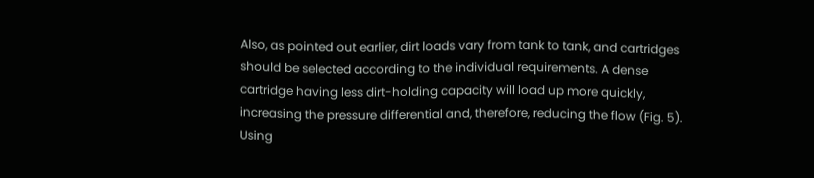Also, as pointed out earlier, dirt loads vary from tank to tank, and cartridges should be selected according to the individual requirements. A dense cartridge having less dirt-holding capacity will load up more quickly, increasing the pressure differential and, therefore, reducing the flow (Fig. 5). Using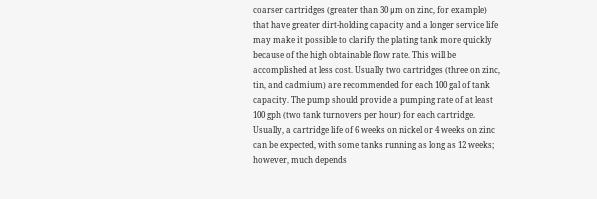coarser cartridges (greater than 30 μm on zinc, for example) that have greater dirt-holding capacity and a longer service life may make it possible to clarify the plating tank more quickly because of the high obtainable flow rate. This will be accomplished at less cost. Usually two cartridges (three on zinc, tin, and cadmium) are recommended for each 100 gal of tank capacity. The pump should provide a pumping rate of at least 100 gph (two tank turnovers per hour) for each cartridge. Usually, a cartridge life of 6 weeks on nickel or 4 weeks on zinc can be expected, with some tanks running as long as 12 weeks; however, much depends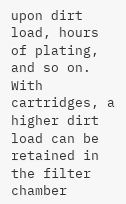upon dirt load, hours of plating, and so on. With cartridges, a higher dirt load can be retained in the filter chamber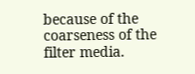because of the coarseness of the filter media.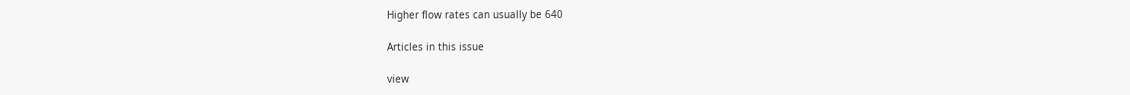Higher flow rates can usually be 640

Articles in this issue

view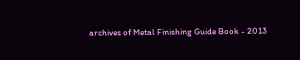archives of Metal Finishing Guide Book - 2013